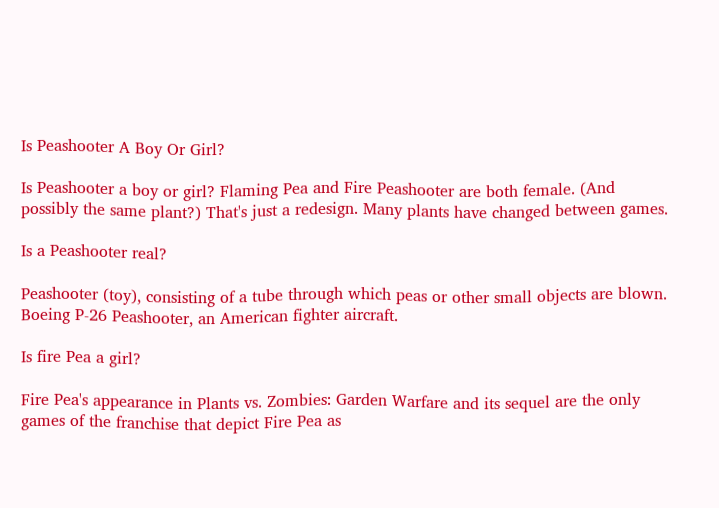Is Peashooter A Boy Or Girl?

Is Peashooter a boy or girl? Flaming Pea and Fire Peashooter are both female. (And possibly the same plant?) That's just a redesign. Many plants have changed between games.

Is a Peashooter real?

Peashooter (toy), consisting of a tube through which peas or other small objects are blown. Boeing P-26 Peashooter, an American fighter aircraft.

Is fire Pea a girl?

Fire Pea's appearance in Plants vs. Zombies: Garden Warfare and its sequel are the only games of the franchise that depict Fire Pea as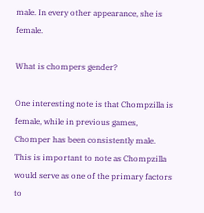male. In every other appearance, she is female.

What is chompers gender?

One interesting note is that Chompzilla is female, while in previous games, Chomper has been consistently male. This is important to note as Chompzilla would serve as one of the primary factors to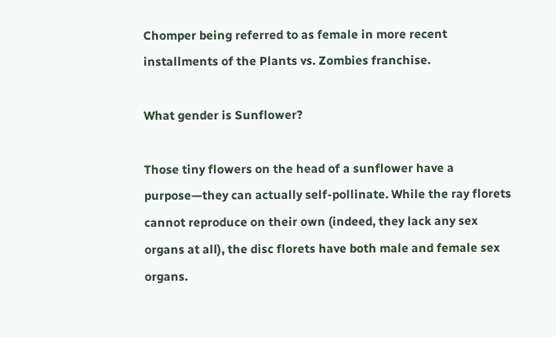Chomper being referred to as female in more recent installments of the Plants vs. Zombies franchise.

What gender is Sunflower?

Those tiny flowers on the head of a sunflower have a purpose—they can actually self-pollinate. While the ray florets cannot reproduce on their own (indeed, they lack any sex organs at all), the disc florets have both male and female sex organs.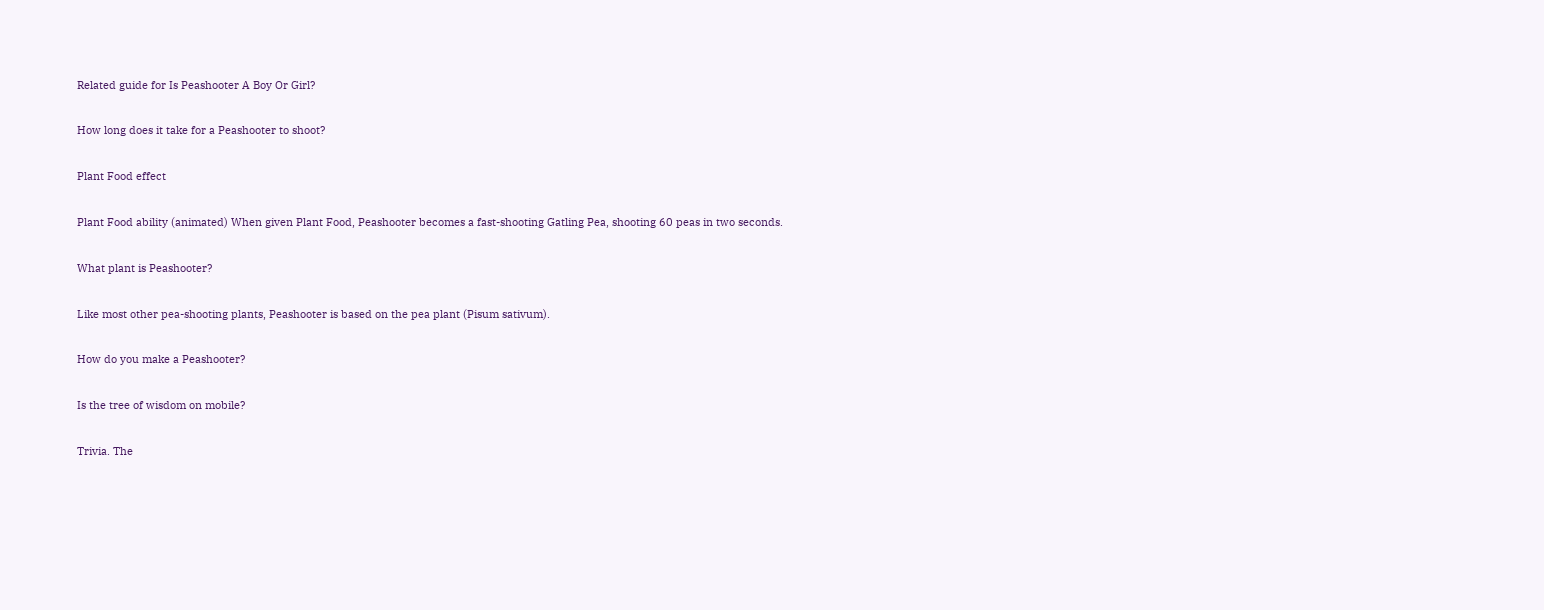Related guide for Is Peashooter A Boy Or Girl?

How long does it take for a Peashooter to shoot?

Plant Food effect

Plant Food ability (animated) When given Plant Food, Peashooter becomes a fast-shooting Gatling Pea, shooting 60 peas in two seconds.

What plant is Peashooter?

Like most other pea-shooting plants, Peashooter is based on the pea plant (Pisum sativum).

How do you make a Peashooter?

Is the tree of wisdom on mobile?

Trivia. The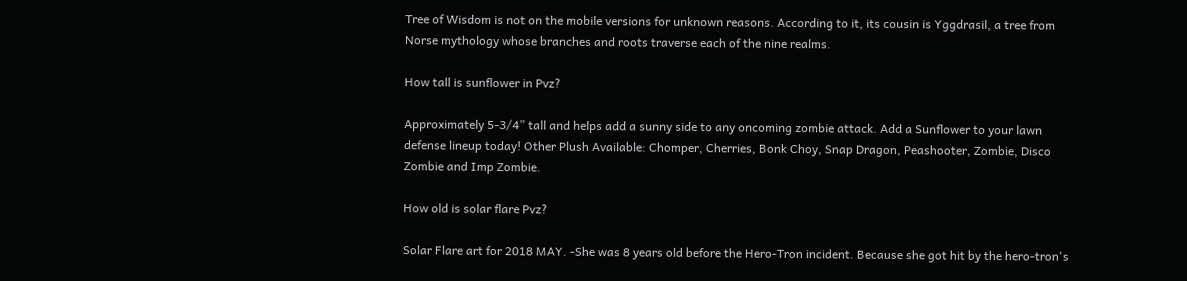Tree of Wisdom is not on the mobile versions for unknown reasons. According to it, its cousin is Yggdrasil, a tree from Norse mythology whose branches and roots traverse each of the nine realms.

How tall is sunflower in Pvz?

Approximately 5-3/4” tall and helps add a sunny side to any oncoming zombie attack. Add a Sunflower to your lawn defense lineup today! Other Plush Available: Chomper, Cherries, Bonk Choy, Snap Dragon, Peashooter, Zombie, Disco Zombie and Imp Zombie.

How old is solar flare Pvz?

Solar Flare art for 2018 MAY. -She was 8 years old before the Hero-Tron incident. Because she got hit by the hero-tron's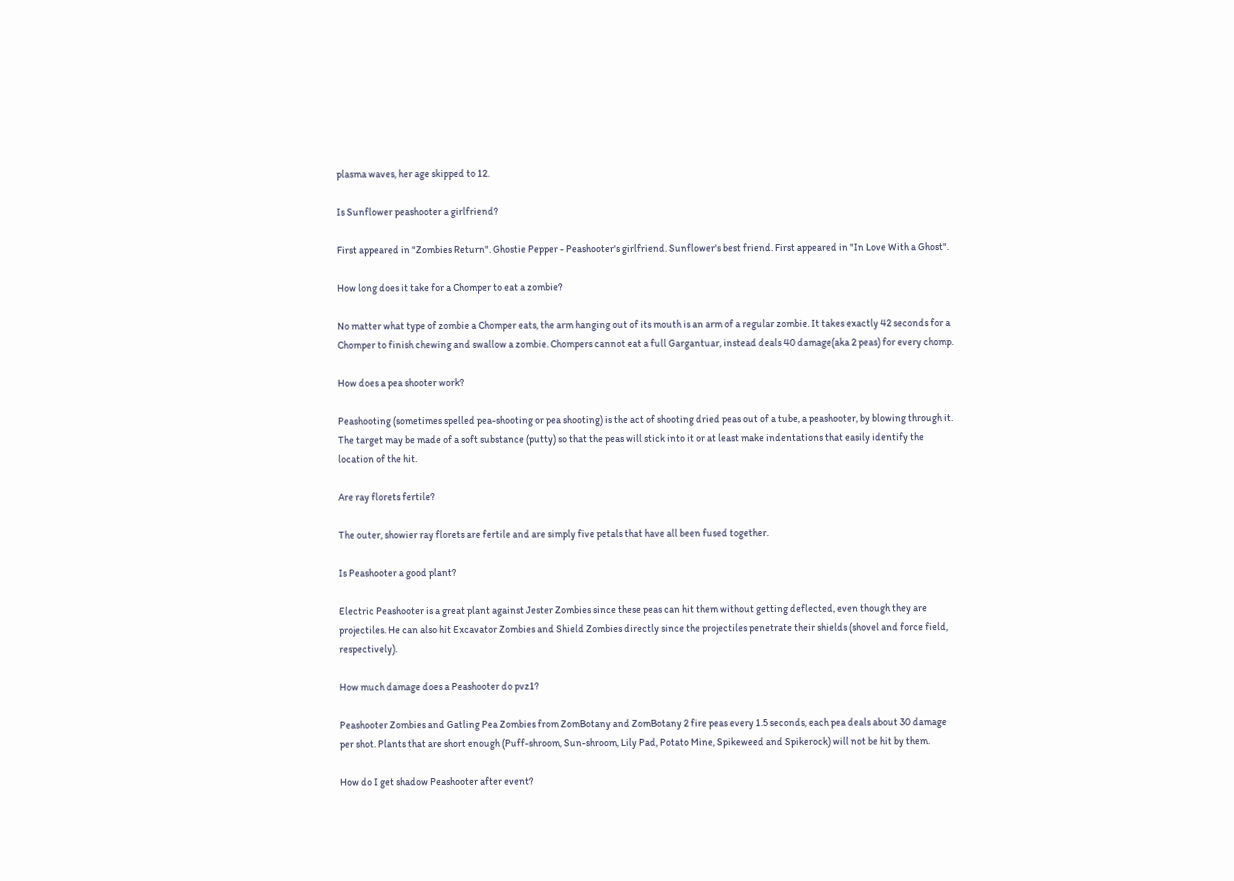plasma waves, her age skipped to 12.

Is Sunflower peashooter a girlfriend?

First appeared in "Zombies Return". Ghostie Pepper - Peashooter's girlfriend. Sunflower's best friend. First appeared in "In Love With a Ghost".

How long does it take for a Chomper to eat a zombie?

No matter what type of zombie a Chomper eats, the arm hanging out of its mouth is an arm of a regular zombie. It takes exactly 42 seconds for a Chomper to finish chewing and swallow a zombie. Chompers cannot eat a full Gargantuar, instead deals 40 damage(aka 2 peas) for every chomp.

How does a pea shooter work?

Peashooting (sometimes spelled pea-shooting or pea shooting) is the act of shooting dried peas out of a tube, a peashooter, by blowing through it. The target may be made of a soft substance (putty) so that the peas will stick into it or at least make indentations that easily identify the location of the hit.

Are ray florets fertile?

The outer, showier ray florets are fertile and are simply five petals that have all been fused together.

Is Peashooter a good plant?

Electric Peashooter is a great plant against Jester Zombies since these peas can hit them without getting deflected, even though they are projectiles. He can also hit Excavator Zombies and Shield Zombies directly since the projectiles penetrate their shields (shovel and force field, respectively).

How much damage does a Peashooter do pvz1?

Peashooter Zombies and Gatling Pea Zombies from ZomBotany and ZomBotany 2 fire peas every 1.5 seconds, each pea deals about 30 damage per shot. Plants that are short enough (Puff-shroom, Sun-shroom, Lily Pad, Potato Mine, Spikeweed and Spikerock) will not be hit by them.

How do I get shadow Peashooter after event?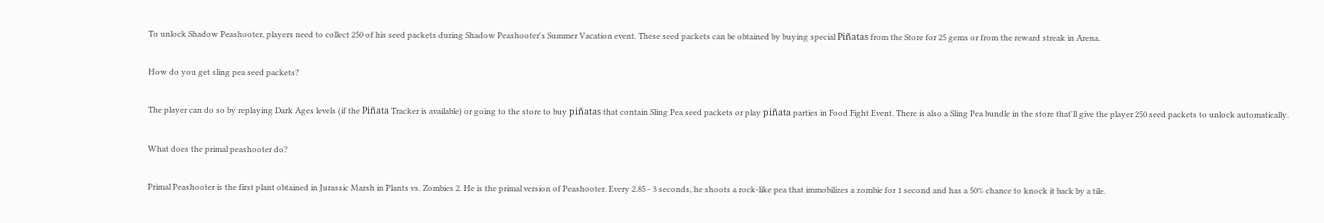To unlock Shadow Peashooter, players need to collect 250 of his seed packets during Shadow Peashooter's Summer Vacation event. These seed packets can be obtained by buying special Piñatas from the Store for 25 gems or from the reward streak in Arena.

How do you get sling pea seed packets?

The player can do so by replaying Dark Ages levels (if the Piñata Tracker is available) or going to the store to buy piñatas that contain Sling Pea seed packets or play piñata parties in Food Fight Event. There is also a Sling Pea bundle in the store that'll give the player 250 seed packets to unlock automatically.

What does the primal peashooter do?

Primal Peashooter is the first plant obtained in Jurassic Marsh in Plants vs. Zombies 2. He is the primal version of Peashooter. Every 2.85 - 3 seconds, he shoots a rock-like pea that immobilizes a zombie for 1 second and has a 50% chance to knock it back by a tile.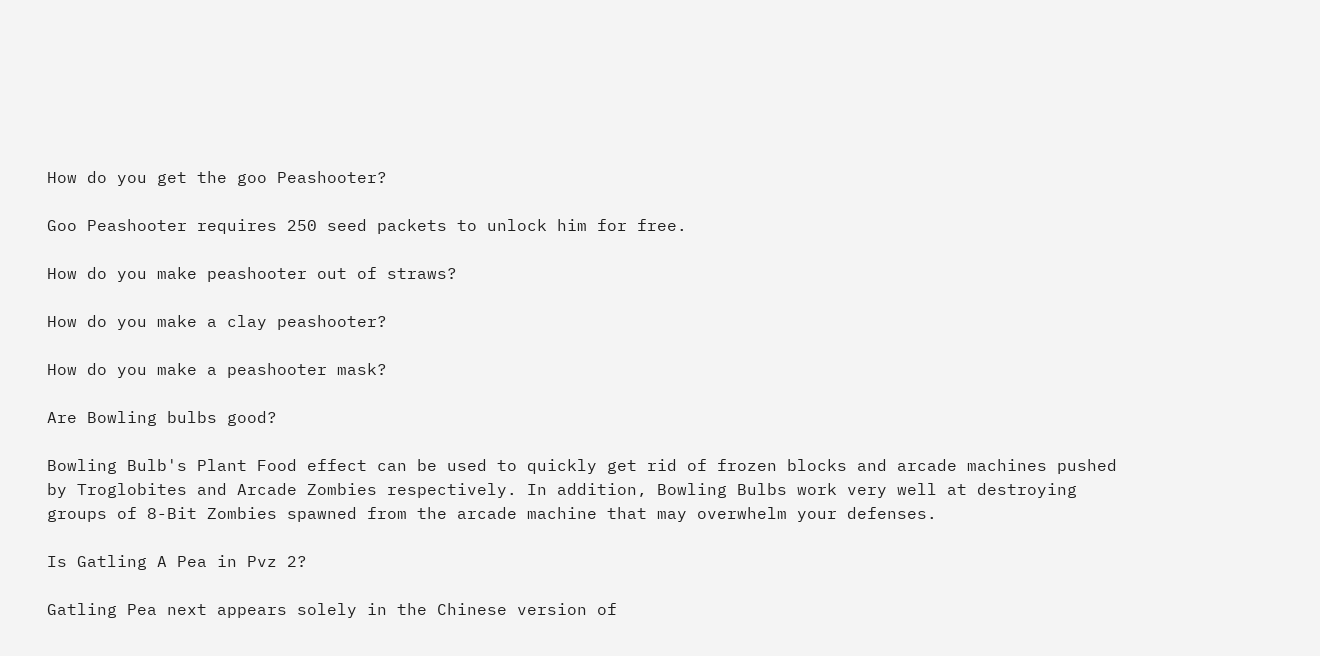How do you get the goo Peashooter?

Goo Peashooter requires 250 seed packets to unlock him for free.

How do you make peashooter out of straws?

How do you make a clay peashooter?

How do you make a peashooter mask?

Are Bowling bulbs good?

Bowling Bulb's Plant Food effect can be used to quickly get rid of frozen blocks and arcade machines pushed by Troglobites and Arcade Zombies respectively. In addition, Bowling Bulbs work very well at destroying groups of 8-Bit Zombies spawned from the arcade machine that may overwhelm your defenses.

Is Gatling A Pea in Pvz 2?

Gatling Pea next appears solely in the Chinese version of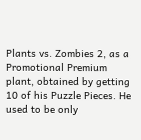Plants vs. Zombies 2, as a Promotional Premium plant, obtained by getting 10 of his Puzzle Pieces. He used to be only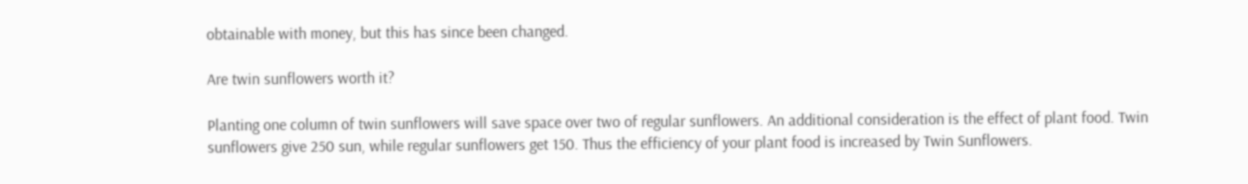obtainable with money, but this has since been changed.

Are twin sunflowers worth it?

Planting one column of twin sunflowers will save space over two of regular sunflowers. An additional consideration is the effect of plant food. Twin sunflowers give 250 sun, while regular sunflowers get 150. Thus the efficiency of your plant food is increased by Twin Sunflowers.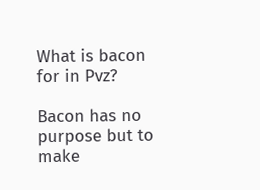What is bacon for in Pvz?

Bacon has no purpose but to make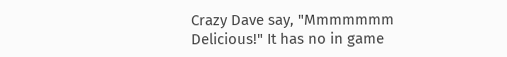Crazy Dave say, "Mmmmmmm Delicious!" It has no in game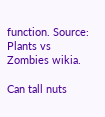function. Source: Plants vs Zombies wikia.

Can tall nuts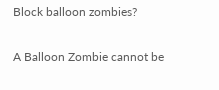Block balloon zombies?

A Balloon Zombie cannot be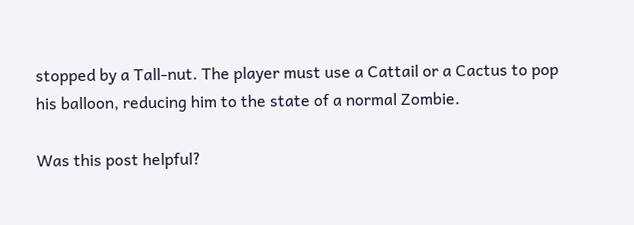stopped by a Tall-nut. The player must use a Cattail or a Cactus to pop his balloon, reducing him to the state of a normal Zombie.

Was this post helpful?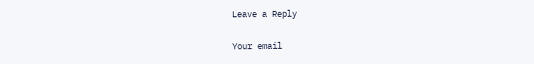Leave a Reply

Your email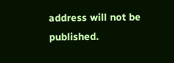address will not be published.